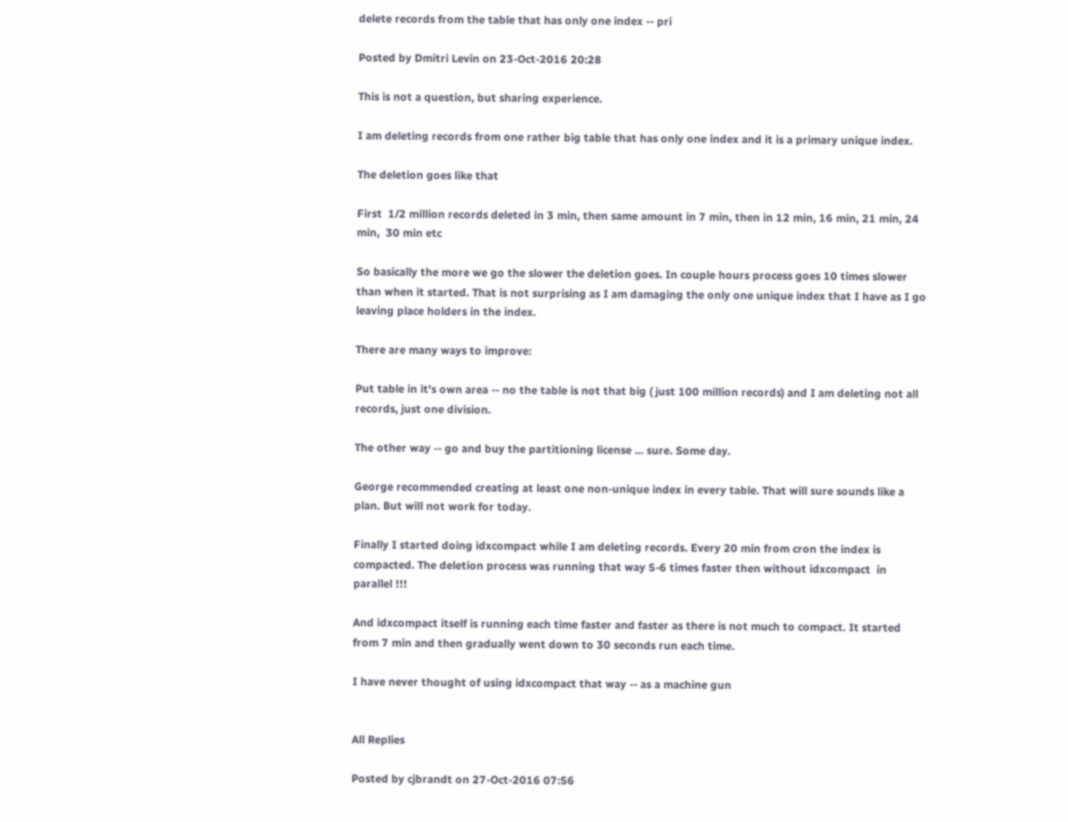delete records from the table that has only one index -- pri

Posted by Dmitri Levin on 23-Oct-2016 20:28

This is not a question, but sharing experience.

I am deleting records from one rather big table that has only one index and it is a primary unique index.

The deletion goes like that

First  1/2 million records deleted in 3 min, then same amount in 7 min, then in 12 min, 16 min, 21 min, 24 min,  30 min etc

So basically the more we go the slower the deletion goes. In couple hours process goes 10 times slower than when it started. That is not surprising as I am damaging the only one unique index that I have as I go leaving place holders in the index.

There are many ways to improve:

Put table in it's own area -- no the table is not that big ( just 100 million records) and I am deleting not all records, just one division.

The other way -- go and buy the partitioning license ... sure. Some day.

George recommended creating at least one non-unique index in every table. That will sure sounds like a plan. But will not work for today.

Finally I started doing idxcompact while I am deleting records. Every 20 min from cron the index is compacted. The deletion process was running that way 5-6 times faster then without idxcompact  in parallel !!!

And idxcompact itself is running each time faster and faster as there is not much to compact. It started from 7 min and then gradually went down to 30 seconds run each time.

I have never thought of using idxcompact that way -- as a machine gun


All Replies

Posted by cjbrandt on 27-Oct-2016 07:56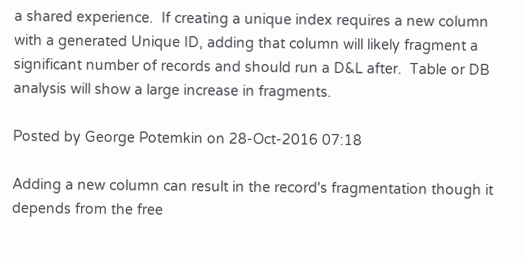a shared experience.  If creating a unique index requires a new column with a generated Unique ID, adding that column will likely fragment a significant number of records and should run a D&L after.  Table or DB analysis will show a large increase in fragments.

Posted by George Potemkin on 28-Oct-2016 07:18

Adding a new column can result in the record's fragmentation though it depends from the free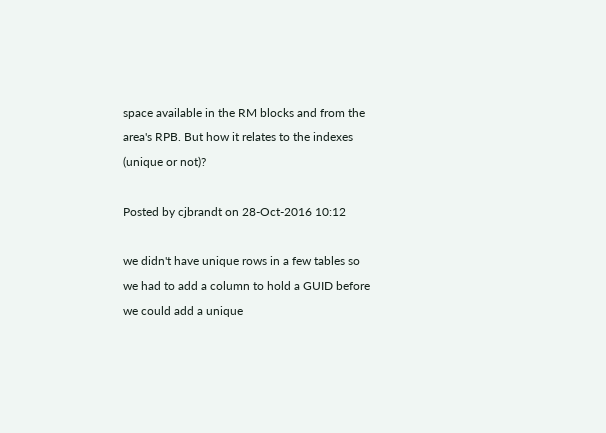space available in the RM blocks and from the area's RPB. But how it relates to the indexes (unique or not)?

Posted by cjbrandt on 28-Oct-2016 10:12

we didn't have unique rows in a few tables so we had to add a column to hold a GUID before we could add a unique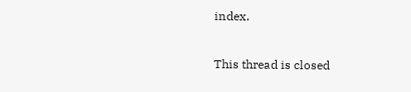index.

This thread is closed